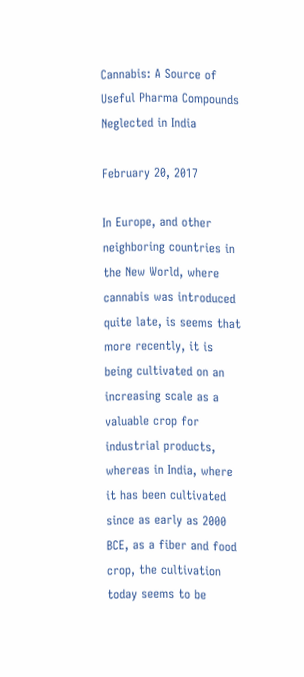Cannabis: A Source of Useful Pharma Compounds Neglected in India

February 20, 2017

In Europe, and other neighboring countries in the New World, where cannabis was introduced quite late, is seems that more recently, it is being cultivated on an increasing scale as a valuable crop for industrial products, whereas in India, where it has been cultivated since as early as 2000 BCE, as a fiber and food crop, the cultivation today seems to be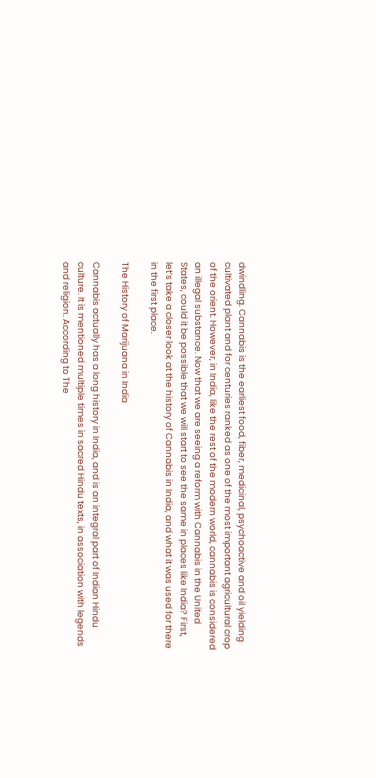dwindling. Cannabis is the earliest food, fiber, medicinal, psychoactive and oil yielding cultivated plant and for centuries ranked as one of the most important agricultural crop of the orient. However, in India, like the rest of the modern world, cannabis is considered an illegal substance. Now that we are seeing a reform with Cannabis in the United States, could it be possible that we will start to see the same in places like India? First, let’s take a closer look at the history of Cannabis in India, and what it was used for there in the first place.

The History of Marijuana in India

Cannabis actually has a long history in India, and is an integral part of Indian Hindu culture. It is mentioned multiple times in sacred Hindu texts, in association with legends and religion. According to The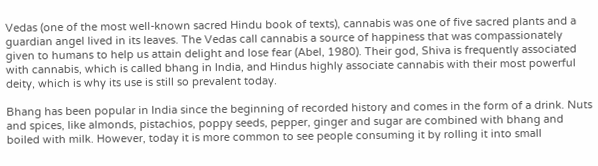Vedas (one of the most well-known sacred Hindu book of texts), cannabis was one of five sacred plants and a guardian angel lived in its leaves. The Vedas call cannabis a source of happiness that was compassionately given to humans to help us attain delight and lose fear (Abel, 1980). Their god, Shiva is frequently associated with cannabis, which is called bhang in India, and Hindus highly associate cannabis with their most powerful deity, which is why its use is still so prevalent today.

Bhang has been popular in India since the beginning of recorded history and comes in the form of a drink. Nuts and spices, like almonds, pistachios, poppy seeds, pepper, ginger and sugar are combined with bhang and boiled with milk. However, today it is more common to see people consuming it by rolling it into small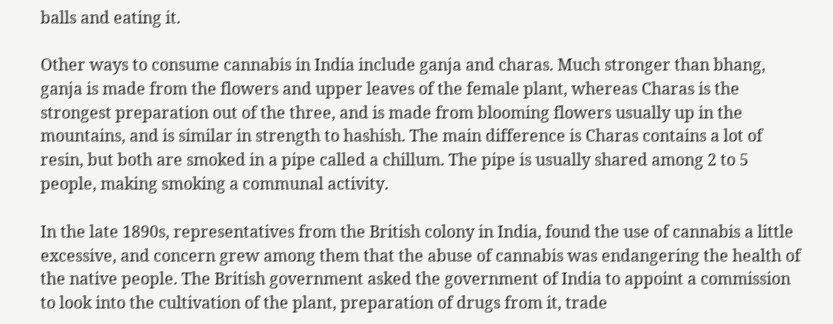balls and eating it.

Other ways to consume cannabis in India include ganja and charas. Much stronger than bhang, ganja is made from the flowers and upper leaves of the female plant, whereas Charas is the strongest preparation out of the three, and is made from blooming flowers usually up in the mountains, and is similar in strength to hashish. The main difference is Charas contains a lot of resin, but both are smoked in a pipe called a chillum. The pipe is usually shared among 2 to 5 people, making smoking a communal activity.

In the late 1890s, representatives from the British colony in India, found the use of cannabis a little excessive, and concern grew among them that the abuse of cannabis was endangering the health of the native people. The British government asked the government of India to appoint a commission to look into the cultivation of the plant, preparation of drugs from it, trade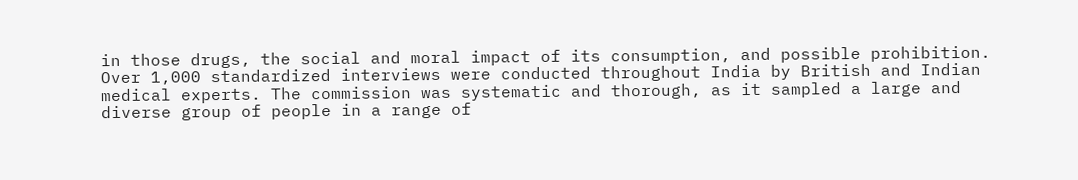in those drugs, the social and moral impact of its consumption, and possible prohibition. Over 1,000 standardized interviews were conducted throughout India by British and Indian medical experts. The commission was systematic and thorough, as it sampled a large and diverse group of people in a range of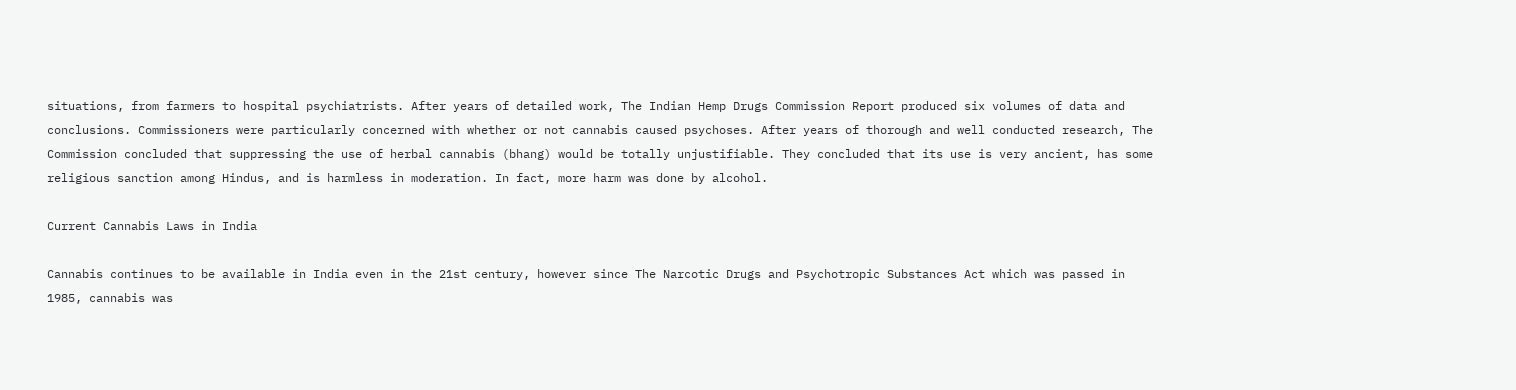situations, from farmers to hospital psychiatrists. After years of detailed work, The Indian Hemp Drugs Commission Report produced six volumes of data and conclusions. Commissioners were particularly concerned with whether or not cannabis caused psychoses. After years of thorough and well conducted research, The Commission concluded that suppressing the use of herbal cannabis (bhang) would be totally unjustifiable. They concluded that its use is very ancient, has some religious sanction among Hindus, and is harmless in moderation. In fact, more harm was done by alcohol.

Current Cannabis Laws in India

Cannabis continues to be available in India even in the 21st century, however since The Narcotic Drugs and Psychotropic Substances Act which was passed in 1985, cannabis was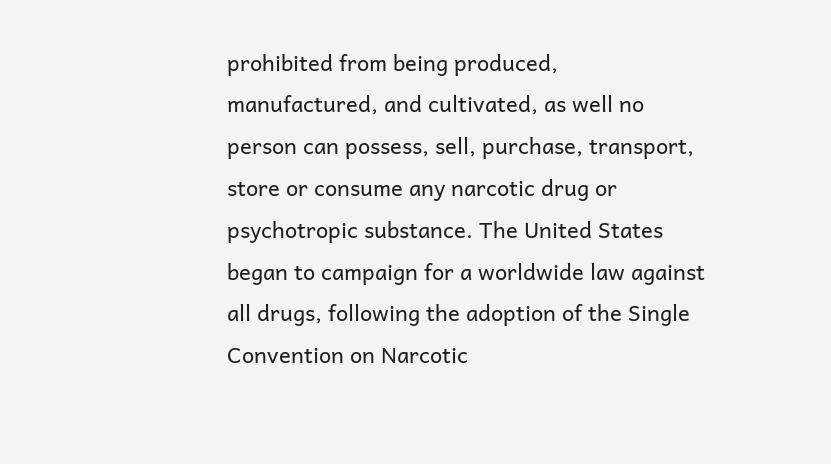prohibited from being produced, manufactured, and cultivated, as well no person can possess, sell, purchase, transport, store or consume any narcotic drug or psychotropic substance. The United States began to campaign for a worldwide law against all drugs, following the adoption of the Single Convention on Narcotic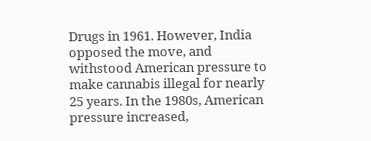Drugs in 1961. However, India opposed the move, and withstood American pressure to make cannabis illegal for nearly 25 years. In the 1980s, American pressure increased,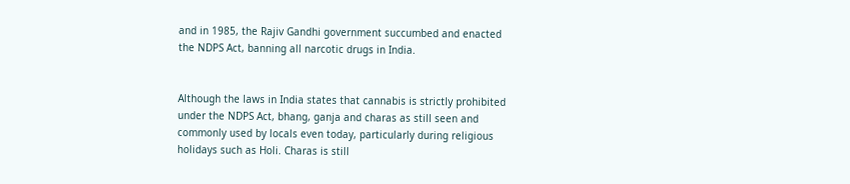and in 1985, the Rajiv Gandhi government succumbed and enacted the NDPS Act, banning all narcotic drugs in India.


Although the laws in India states that cannabis is strictly prohibited under the NDPS Act, bhang, ganja and charas as still seen and commonly used by locals even today, particularly during religious holidays such as Holi. Charas is still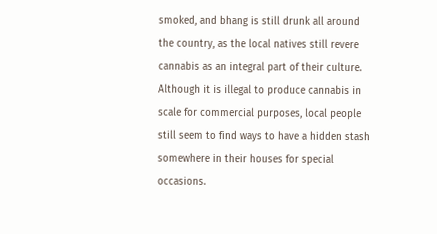smoked, and bhang is still drunk all around the country, as the local natives still revere cannabis as an integral part of their culture. Although it is illegal to produce cannabis in scale for commercial purposes, local people still seem to find ways to have a hidden stash somewhere in their houses for special occasions.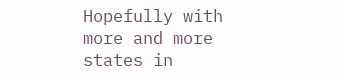Hopefully with more and more states in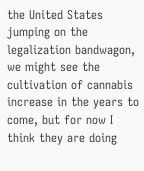the United States jumping on the legalization bandwagon, we might see the cultivation of cannabis increase in the years to come, but for now I think they are doing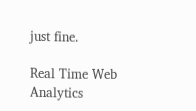just fine.

Real Time Web Analytics